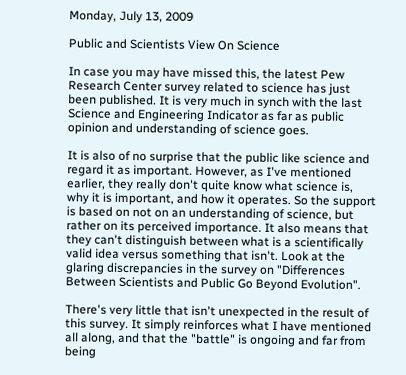Monday, July 13, 2009

Public and Scientists View On Science

In case you may have missed this, the latest Pew Research Center survey related to science has just been published. It is very much in synch with the last Science and Engineering Indicator as far as public opinion and understanding of science goes.

It is also of no surprise that the public like science and regard it as important. However, as I've mentioned earlier, they really don't quite know what science is, why it is important, and how it operates. So the support is based on not on an understanding of science, but rather on its perceived importance. It also means that they can't distinguish between what is a scientifically valid idea versus something that isn't. Look at the glaring discrepancies in the survey on "Differences Between Scientists and Public Go Beyond Evolution".

There's very little that isn't unexpected in the result of this survey. It simply reinforces what I have mentioned all along, and that the "battle" is ongoing and far from being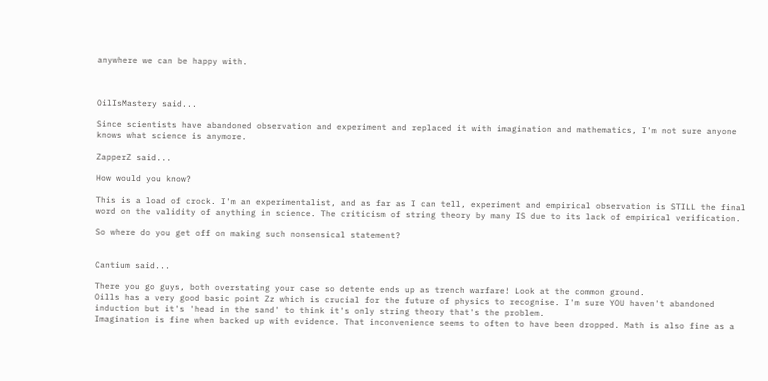anywhere we can be happy with.



OilIsMastery said...

Since scientists have abandoned observation and experiment and replaced it with imagination and mathematics, I'm not sure anyone knows what science is anymore.

ZapperZ said...

How would you know?

This is a load of crock. I'm an experimentalist, and as far as I can tell, experiment and empirical observation is STILL the final word on the validity of anything in science. The criticism of string theory by many IS due to its lack of empirical verification.

So where do you get off on making such nonsensical statement?


Cantium said...

There you go guys, both overstating your case so detente ends up as trench warfare! Look at the common ground.
Oills has a very good basic point Zz which is crucial for the future of physics to recognise. I'm sure YOU haven't abandoned induction but it's 'head in the sand' to think it's only string theory that's the problem.
Imagination is fine when backed up with evidence. That inconvenience seems to often to have been dropped. Math is also fine as a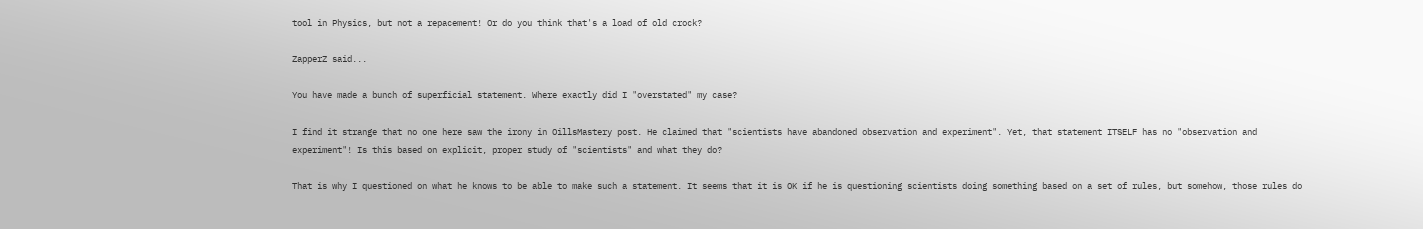tool in Physics, but not a repacement! Or do you think that's a load of old crock?

ZapperZ said...

You have made a bunch of superficial statement. Where exactly did I "overstated" my case?

I find it strange that no one here saw the irony in OillsMastery post. He claimed that "scientists have abandoned observation and experiment". Yet, that statement ITSELF has no "observation and experiment"! Is this based on explicit, proper study of "scientists" and what they do?

That is why I questioned on what he knows to be able to make such a statement. It seems that it is OK if he is questioning scientists doing something based on a set of rules, but somehow, those rules do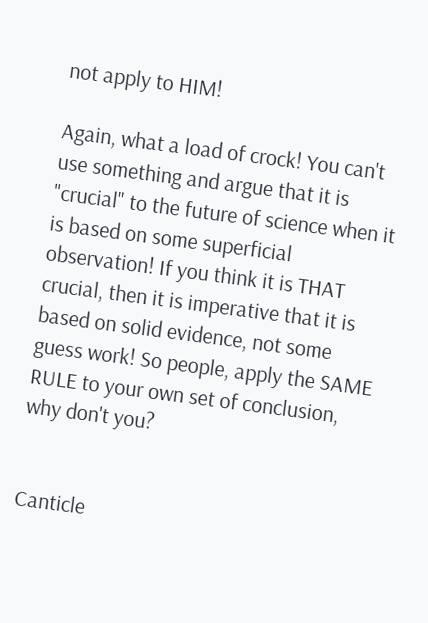not apply to HIM!

Again, what a load of crock! You can't use something and argue that it is "crucial" to the future of science when it is based on some superficial observation! If you think it is THAT crucial, then it is imperative that it is based on solid evidence, not some guess work! So people, apply the SAME RULE to your own set of conclusion, why don't you?


Canticle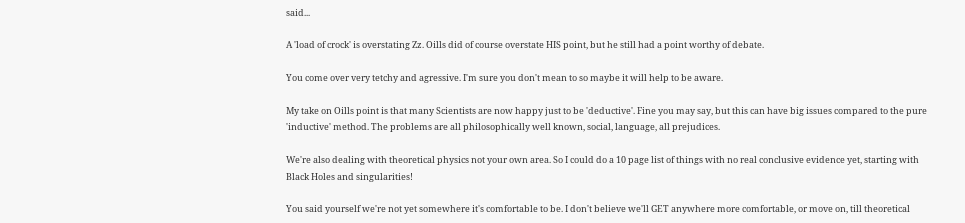said...

A 'load of crock' is overstating Zz. Oills did of course overstate HIS point, but he still had a point worthy of debate.

You come over very tetchy and agressive. I'm sure you don't mean to so maybe it will help to be aware.

My take on Oills point is that many Scientists are now happy just to be 'deductive'. Fine you may say, but this can have big issues compared to the pure 'inductive' method. The problems are all philosophically well known, social, language, all prejudices.

We're also dealing with theoretical physics not your own area. So I could do a 10 page list of things with no real conclusive evidence yet, starting with Black Holes and singularities!

You said yourself we're not yet somewhere it's comfortable to be. I don't believe we'll GET anywhere more comfortable, or move on, till theoretical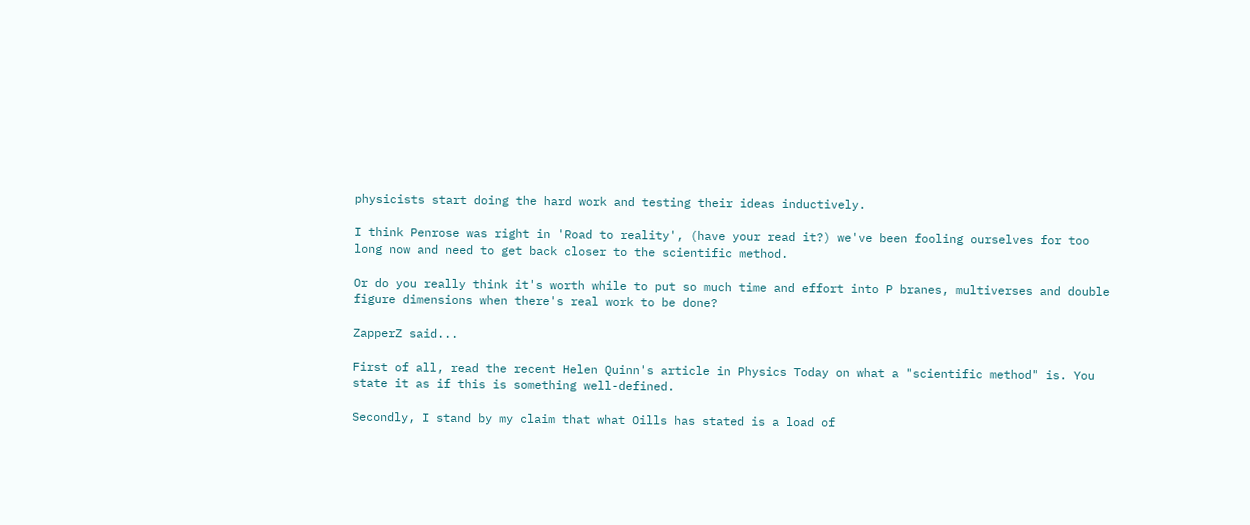physicists start doing the hard work and testing their ideas inductively.

I think Penrose was right in 'Road to reality', (have your read it?) we've been fooling ourselves for too long now and need to get back closer to the scientific method.

Or do you really think it's worth while to put so much time and effort into P branes, multiverses and double figure dimensions when there's real work to be done?

ZapperZ said...

First of all, read the recent Helen Quinn's article in Physics Today on what a "scientific method" is. You state it as if this is something well-defined.

Secondly, I stand by my claim that what Oills has stated is a load of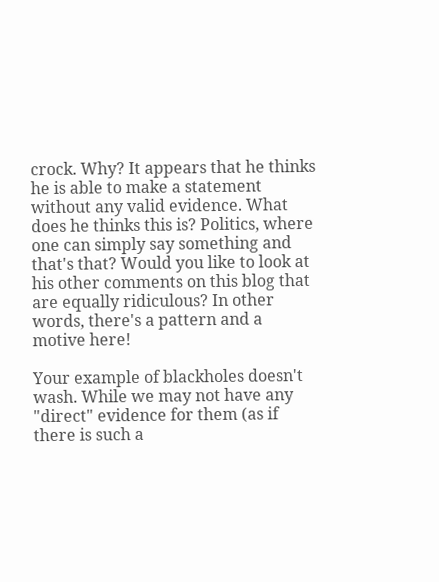crock. Why? It appears that he thinks he is able to make a statement without any valid evidence. What does he thinks this is? Politics, where one can simply say something and that's that? Would you like to look at his other comments on this blog that are equally ridiculous? In other words, there's a pattern and a motive here!

Your example of blackholes doesn't wash. While we may not have any "direct" evidence for them (as if there is such a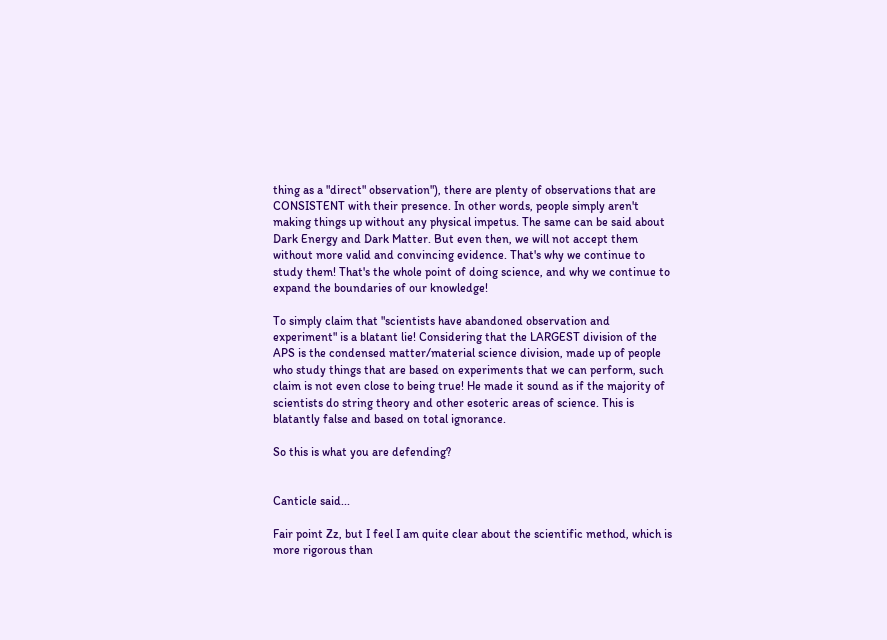thing as a "direct" observation"), there are plenty of observations that are CONSISTENT with their presence. In other words, people simply aren't making things up without any physical impetus. The same can be said about Dark Energy and Dark Matter. But even then, we will not accept them without more valid and convincing evidence. That's why we continue to study them! That's the whole point of doing science, and why we continue to expand the boundaries of our knowledge!

To simply claim that "scientists have abandoned observation and experiment" is a blatant lie! Considering that the LARGEST division of the APS is the condensed matter/material science division, made up of people who study things that are based on experiments that we can perform, such claim is not even close to being true! He made it sound as if the majority of scientists do string theory and other esoteric areas of science. This is blatantly false and based on total ignorance.

So this is what you are defending?


Canticle said...

Fair point Zz, but I feel I am quite clear about the scientific method, which is more rigorous than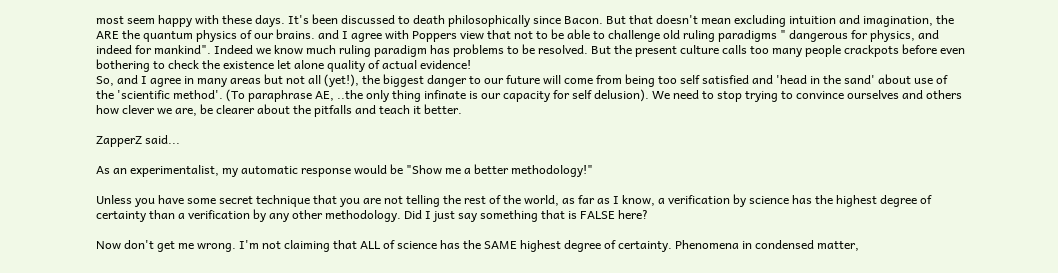most seem happy with these days. It's been discussed to death philosophically since Bacon. But that doesn't mean excluding intuition and imagination, the ARE the quantum physics of our brains. and I agree with Poppers view that not to be able to challenge old ruling paradigms " dangerous for physics, and indeed for mankind". Indeed we know much ruling paradigm has problems to be resolved. But the present culture calls too many people crackpots before even bothering to check the existence let alone quality of actual evidence!
So, and I agree in many areas but not all (yet!), the biggest danger to our future will come from being too self satisfied and 'head in the sand' about use of the 'scientific method'. (To paraphrase AE, ..the only thing infinate is our capacity for self delusion). We need to stop trying to convince ourselves and others how clever we are, be clearer about the pitfalls and teach it better.

ZapperZ said...

As an experimentalist, my automatic response would be "Show me a better methodology!"

Unless you have some secret technique that you are not telling the rest of the world, as far as I know, a verification by science has the highest degree of certainty than a verification by any other methodology. Did I just say something that is FALSE here?

Now don't get me wrong. I'm not claiming that ALL of science has the SAME highest degree of certainty. Phenomena in condensed matter,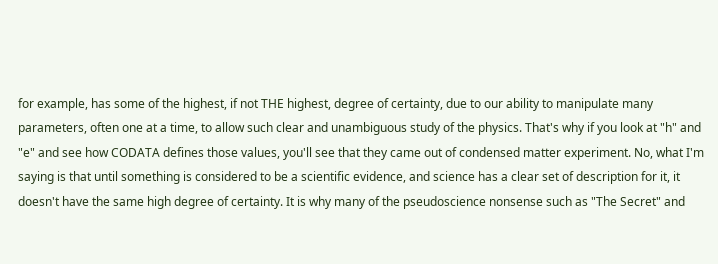for example, has some of the highest, if not THE highest, degree of certainty, due to our ability to manipulate many parameters, often one at a time, to allow such clear and unambiguous study of the physics. That's why if you look at "h" and "e" and see how CODATA defines those values, you'll see that they came out of condensed matter experiment. No, what I'm saying is that until something is considered to be a scientific evidence, and science has a clear set of description for it, it doesn't have the same high degree of certainty. It is why many of the pseudoscience nonsense such as "The Secret" and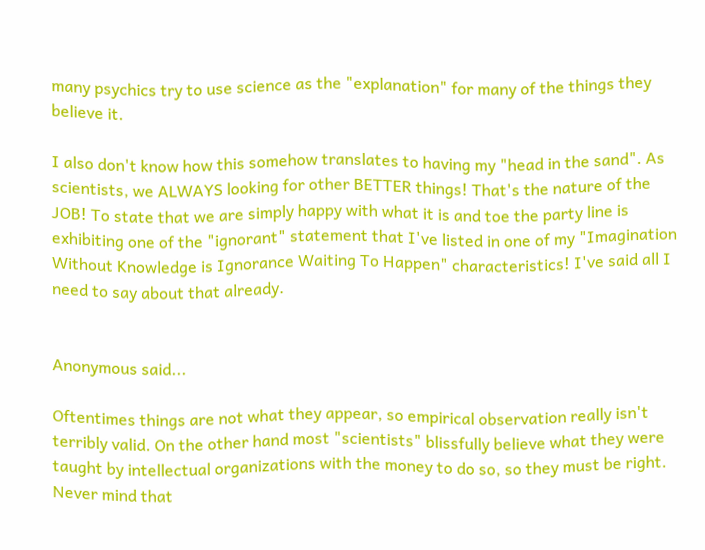many psychics try to use science as the "explanation" for many of the things they believe it.

I also don't know how this somehow translates to having my "head in the sand". As scientists, we ALWAYS looking for other BETTER things! That's the nature of the JOB! To state that we are simply happy with what it is and toe the party line is exhibiting one of the "ignorant" statement that I've listed in one of my "Imagination Without Knowledge is Ignorance Waiting To Happen" characteristics! I've said all I need to say about that already.


Anonymous said...

Oftentimes things are not what they appear, so empirical observation really isn't terribly valid. On the other hand most "scientists" blissfully believe what they were taught by intellectual organizations with the money to do so, so they must be right. Never mind that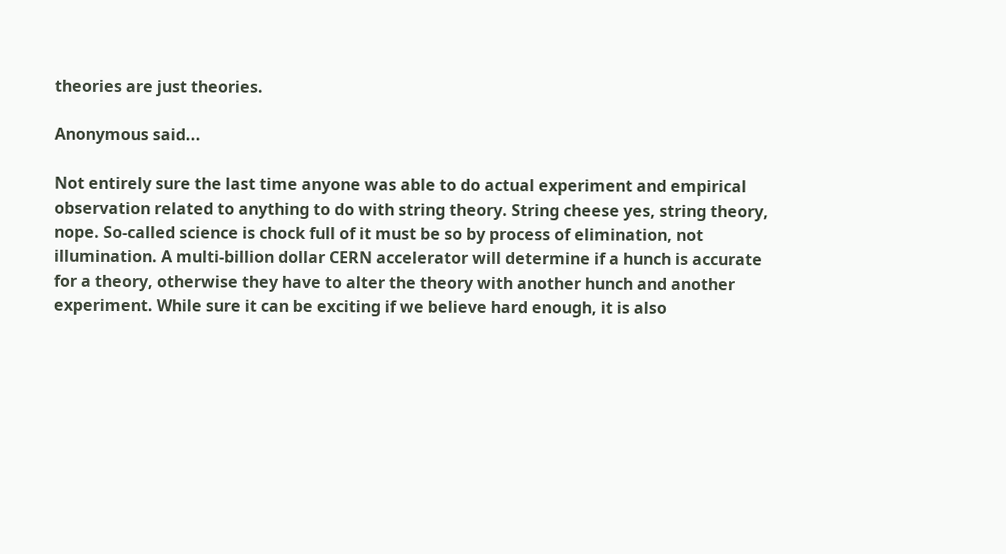theories are just theories.

Anonymous said...

Not entirely sure the last time anyone was able to do actual experiment and empirical observation related to anything to do with string theory. String cheese yes, string theory, nope. So-called science is chock full of it must be so by process of elimination, not illumination. A multi-billion dollar CERN accelerator will determine if a hunch is accurate for a theory, otherwise they have to alter the theory with another hunch and another experiment. While sure it can be exciting if we believe hard enough, it is also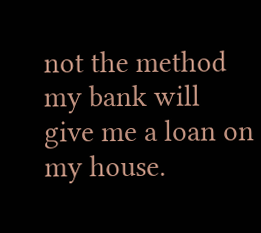not the method my bank will give me a loan on my house.